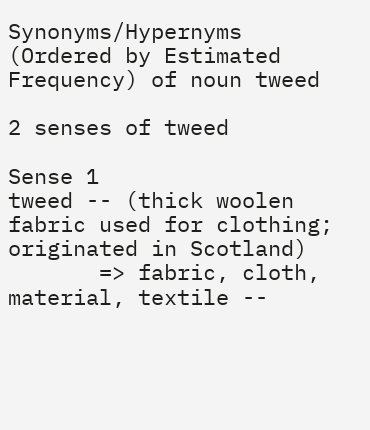Synonyms/Hypernyms (Ordered by Estimated Frequency) of noun tweed

2 senses of tweed

Sense 1
tweed -- (thick woolen fabric used for clothing; originated in Scotland)
       => fabric, cloth, material, textile --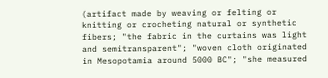(artifact made by weaving or felting or knitting or crocheting natural or synthetic fibers; "the fabric in the curtains was light and semitransparent"; "woven cloth originated in Mesopotamia around 5000 BC"; "she measured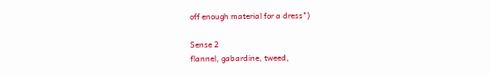off enough material for a dress")

Sense 2
flannel, gabardine, tweed,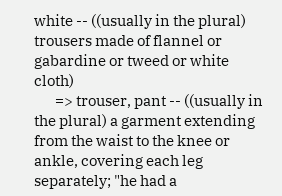white -- ((usually in the plural) trousers made of flannel or gabardine or tweed or white cloth)
       => trouser, pant -- ((usually in the plural) a garment extending from the waist to the knee or ankle, covering each leg separately; "he had a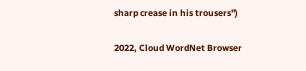sharp crease in his trousers")

2022, Cloud WordNet Browser